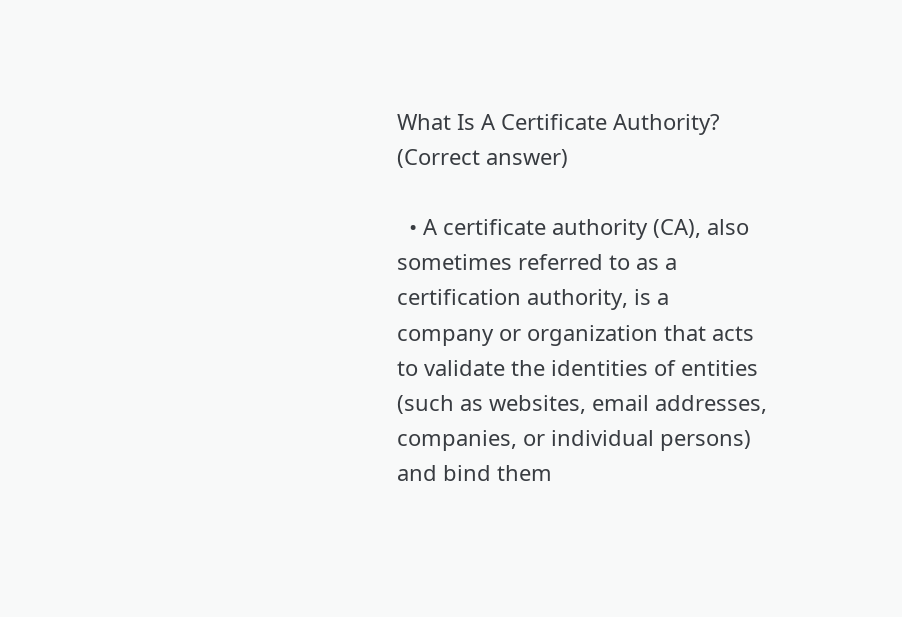What Is A Certificate Authority? (Correct answer)

  • A certificate authority (CA), also sometimes referred to as a certification authority, is a company or organization that acts to validate the identities of entities (such as websites, email addresses, companies, or individual persons) and bind them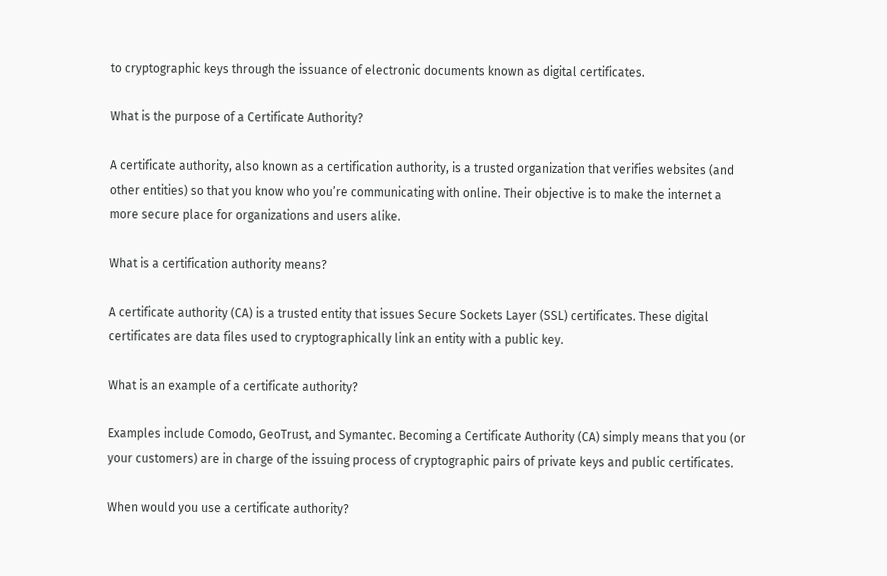to cryptographic keys through the issuance of electronic documents known as digital certificates.

What is the purpose of a Certificate Authority?

A certificate authority, also known as a certification authority, is a trusted organization that verifies websites (and other entities) so that you know who you’re communicating with online. Their objective is to make the internet a more secure place for organizations and users alike.

What is a certification authority means?

A certificate authority (CA) is a trusted entity that issues Secure Sockets Layer (SSL) certificates. These digital certificates are data files used to cryptographically link an entity with a public key.

What is an example of a certificate authority?

Examples include Comodo, GeoTrust, and Symantec. Becoming a Certificate Authority (CA) simply means that you (or your customers) are in charge of the issuing process of cryptographic pairs of private keys and public certificates.

When would you use a certificate authority?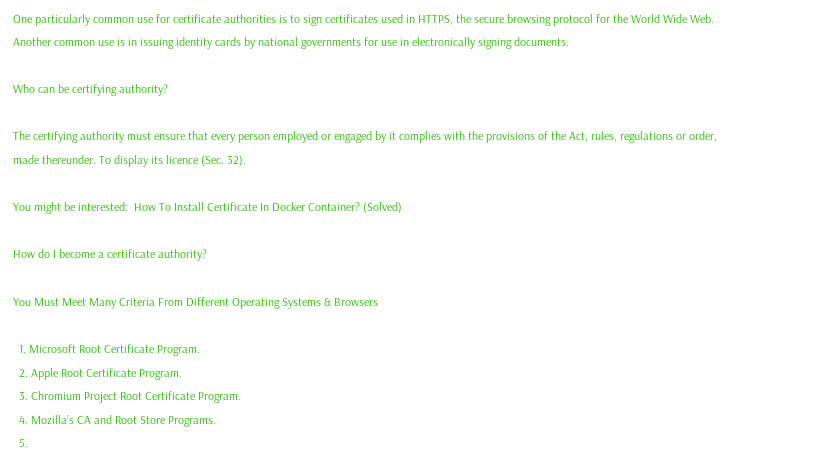One particularly common use for certificate authorities is to sign certificates used in HTTPS, the secure browsing protocol for the World Wide Web. Another common use is in issuing identity cards by national governments for use in electronically signing documents.

Who can be certifying authority?

The certifying authority must ensure that every person employed or engaged by it complies with the provisions of the Act, rules, regulations or order, made thereunder. To display its licence (Sec. 32).

You might be interested:  How To Install Certificate In Docker Container? (Solved)

How do I become a certificate authority?

You Must Meet Many Criteria From Different Operating Systems & Browsers

  1. Microsoft Root Certificate Program.
  2. Apple Root Certificate Program.
  3. Chromium Project Root Certificate Program.
  4. Mozilla’s CA and Root Store Programs.
  5.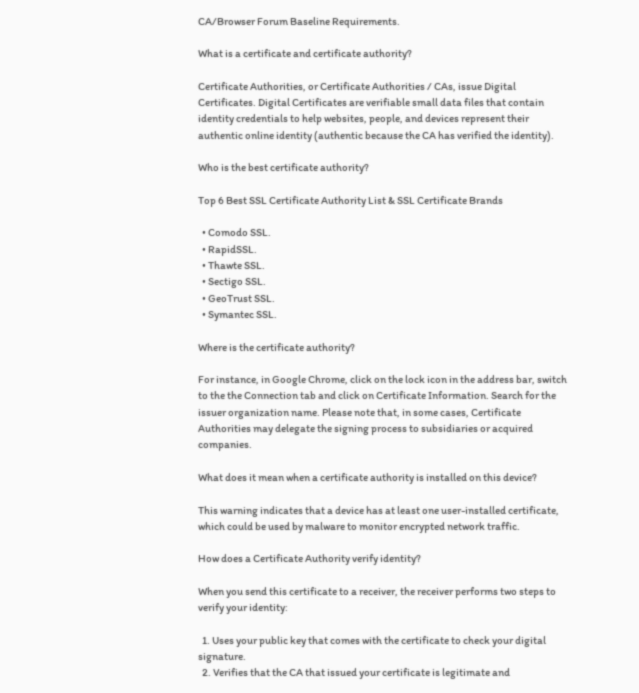CA/Browser Forum Baseline Requirements.

What is a certificate and certificate authority?

Certificate Authorities, or Certificate Authorities / CAs, issue Digital Certificates. Digital Certificates are verifiable small data files that contain identity credentials to help websites, people, and devices represent their authentic online identity (authentic because the CA has verified the identity).

Who is the best certificate authority?

Top 6 Best SSL Certificate Authority List & SSL Certificate Brands

  • Comodo SSL.
  • RapidSSL.
  • Thawte SSL.
  • Sectigo SSL.
  • GeoTrust SSL.
  • Symantec SSL.

Where is the certificate authority?

For instance, in Google Chrome, click on the lock icon in the address bar, switch to the the Connection tab and click on Certificate Information. Search for the issuer organization name. Please note that, in some cases, Certificate Authorities may delegate the signing process to subsidiaries or acquired companies.

What does it mean when a certificate authority is installed on this device?

This warning indicates that a device has at least one user-installed certificate, which could be used by malware to monitor encrypted network traffic.

How does a Certificate Authority verify identity?

When you send this certificate to a receiver, the receiver performs two steps to verify your identity:

  1. Uses your public key that comes with the certificate to check your digital signature.
  2. Verifies that the CA that issued your certificate is legitimate and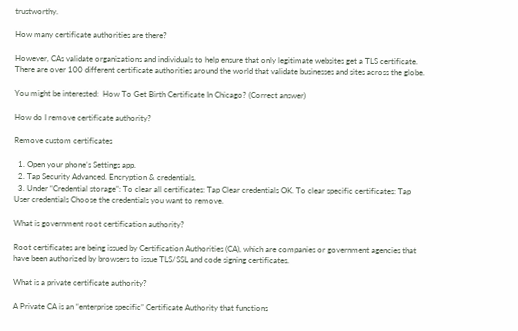trustworthy.

How many certificate authorities are there?

However, CAs validate organizations and individuals to help ensure that only legitimate websites get a TLS certificate. There are over 100 different certificate authorities around the world that validate businesses and sites across the globe.

You might be interested:  How To Get Birth Certificate In Chicago? (Correct answer)

How do I remove certificate authority?

Remove custom certificates

  1. Open your phone’s Settings app.
  2. Tap Security Advanced. Encryption & credentials.
  3. Under “Credential storage”: To clear all certificates: Tap Clear credentials OK. To clear specific certificates: Tap User credentials Choose the credentials you want to remove.

What is government root certification authority?

Root certificates are being issued by Certification Authorities (CA), which are companies or government agencies that have been authorized by browsers to issue TLS/SSL and code signing certificates.

What is a private certificate authority?

A Private CA is an “enterprise specific” Certificate Authority that functions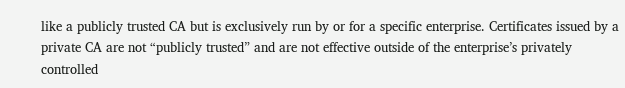like a publicly trusted CA but is exclusively run by or for a specific enterprise. Certificates issued by a private CA are not “publicly trusted” and are not effective outside of the enterprise’s privately controlled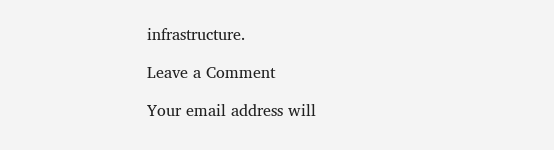infrastructure.

Leave a Comment

Your email address will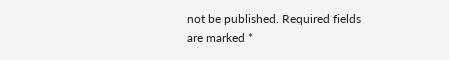not be published. Required fields are marked *